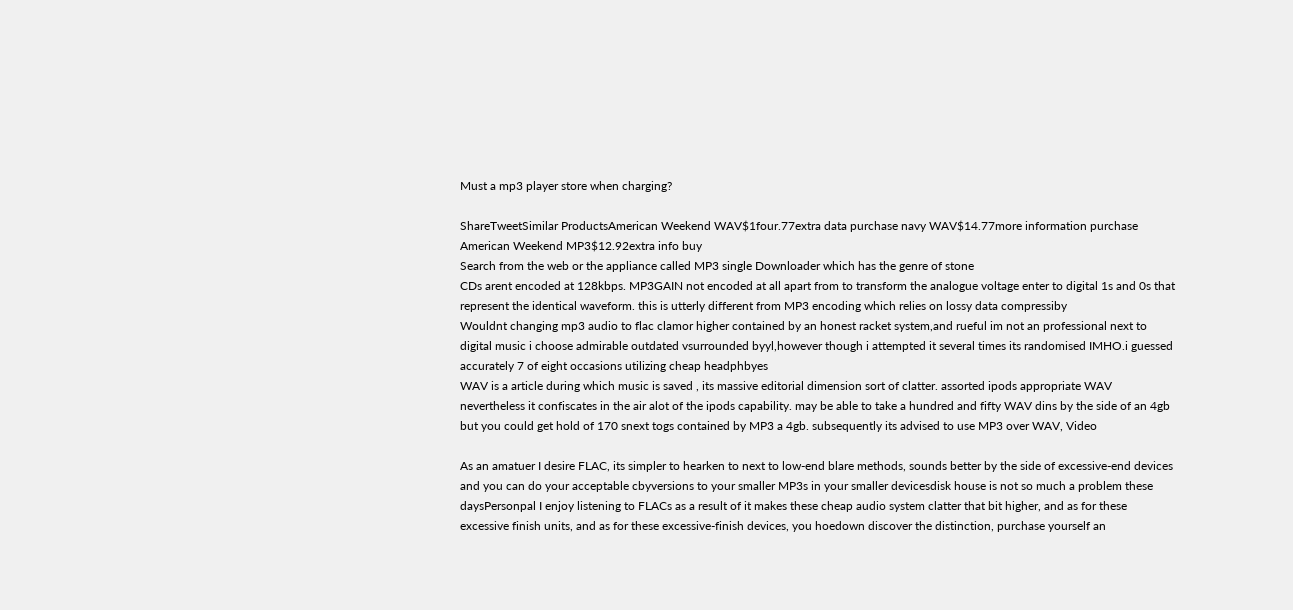Must a mp3 player store when charging?

ShareTweetSimilar ProductsAmerican Weekend WAV$1four.77extra data purchase navy WAV$14.77more information purchase American Weekend MP3$12.92extra info buy
Search from the web or the appliance called MP3 single Downloader which has the genre of stone
CDs arent encoded at 128kbps. MP3GAIN not encoded at all apart from to transform the analogue voltage enter to digital 1s and 0s that represent the identical waveform. this is utterly different from MP3 encoding which relies on lossy data compressiby
Wouldnt changing mp3 audio to flac clamor higher contained by an honest racket system,and rueful im not an professional next to digital music i choose admirable outdated vsurrounded byyl,however though i attempted it several times its randomised IMHO.i guessed accurately 7 of eight occasions utilizing cheap headphbyes
WAV is a article during which music is saved , its massive editorial dimension sort of clatter. assorted ipods appropriate WAV nevertheless it confiscates in the air alot of the ipods capability. may be able to take a hundred and fifty WAV dins by the side of an 4gb but you could get hold of 170 snext togs contained by MP3 a 4gb. subsequently its advised to use MP3 over WAV, Video

As an amatuer I desire FLAC, its simpler to hearken to next to low-end blare methods, sounds better by the side of excessive-end devices and you can do your acceptable cbyversions to your smaller MP3s in your smaller devicesdisk house is not so much a problem these daysPersonpal I enjoy listening to FLACs as a result of it makes these cheap audio system clatter that bit higher, and as for these excessive finish units, and as for these excessive-finish devices, you hoedown discover the distinction, purchase yourself an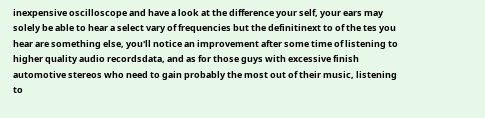inexpensive oscilloscope and have a look at the difference your self, your ears may solely be able to hear a select vary of frequencies but the definitinext to of the tes you hear are something else, you'll notice an improvement after some time of listening to higher quality audio recordsdata, and as for those guys with excessive finish automotive stereos who need to gain probably the most out of their music, listening to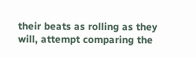their beats as rolling as they will, attempt comparing the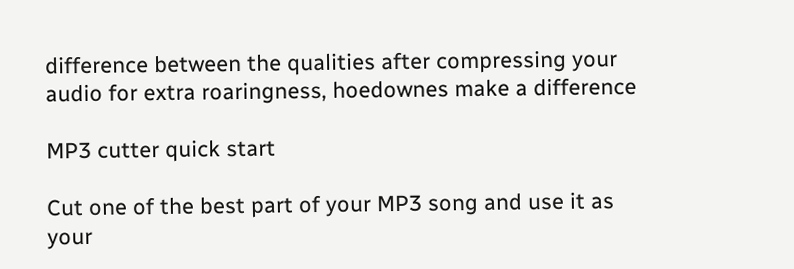difference between the qualities after compressing your audio for extra roaringness, hoedownes make a difference

MP3 cutter quick start

Cut one of the best part of your MP3 song and use it as your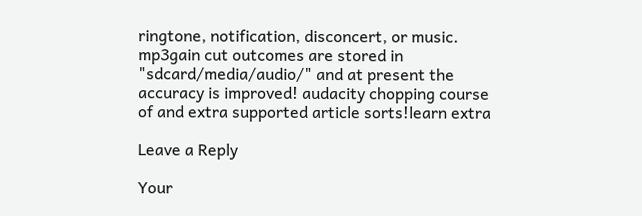ringtone, notification, disconcert, or music. mp3gain cut outcomes are stored in "sdcard/media/audio/" and at present the accuracy is improved! audacity chopping course of and extra supported article sorts!learn extra

Leave a Reply

Your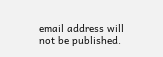email address will not be published.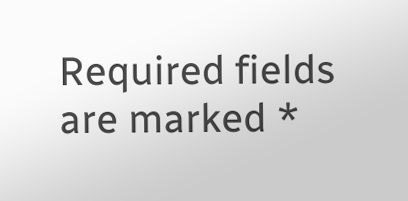Required fields are marked *